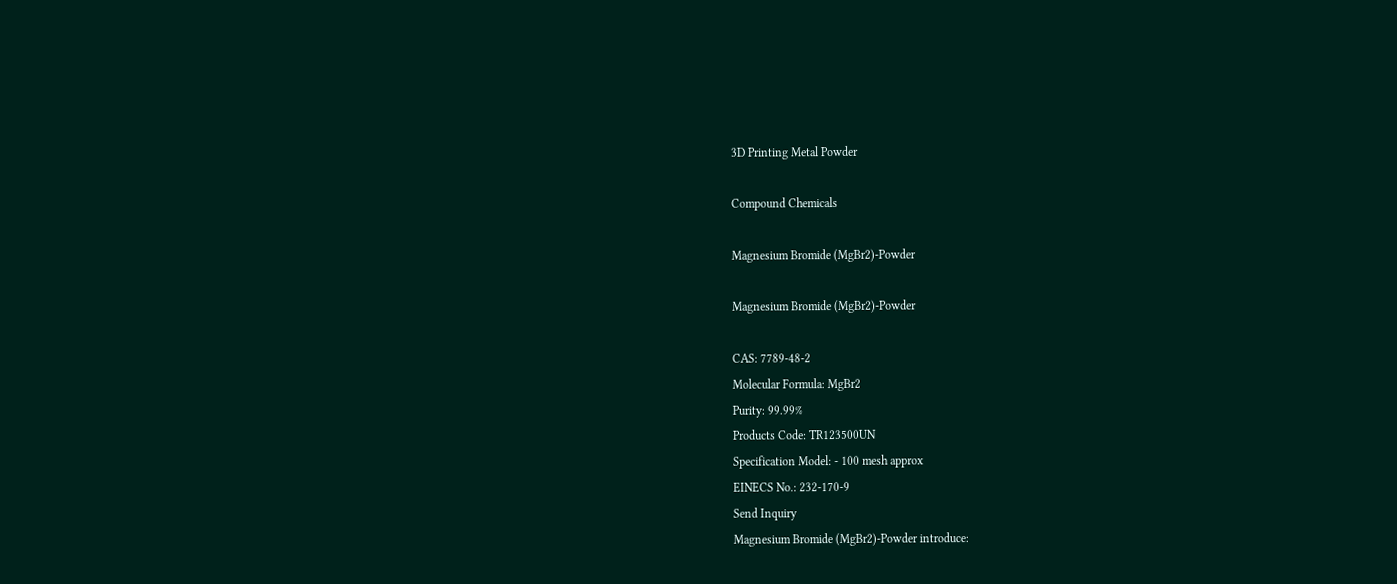3D Printing Metal Powder

Compound Chemicals

Magnesium Bromide (MgBr2)-Powder

Magnesium Bromide (MgBr2)-Powder

CAS: 7789-48-2
Molecular Formula: MgBr2
Purity: 99.99%
Products Code: TR123500UN
Specification Model: - 100 mesh approx
EINECS No.: 232-170-9
Send Inquiry
Magnesium Bromide (MgBr2)-Powder introduce: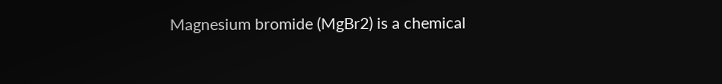Magnesium bromide (MgBr2) is a chemical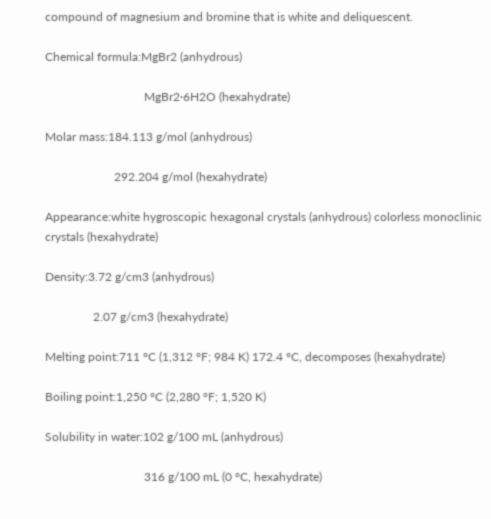compound of magnesium and bromine that is white and deliquescent.

Chemical formula:MgBr2 (anhydrous)

                                 MgBr2·6H2O (hexahydrate)

Molar mass:184.113 g/mol (anhydrous)

                       292.204 g/mol (hexahydrate)

Appearance:white hygroscopic hexagonal crystals (anhydrous) colorless monoclinic crystals (hexahydrate)

Density:3.72 g/cm3 (anhydrous)

                2.07 g/cm3 (hexahydrate)

Melting point:711 °C (1,312 °F; 984 K) 172.4 °C, decomposes (hexahydrate)

Boiling point:1,250 °C (2,280 °F; 1,520 K)

Solubility in water:102 g/100 mL (anhydrous)

                                 316 g/100 mL (0 °C, hexahydrate)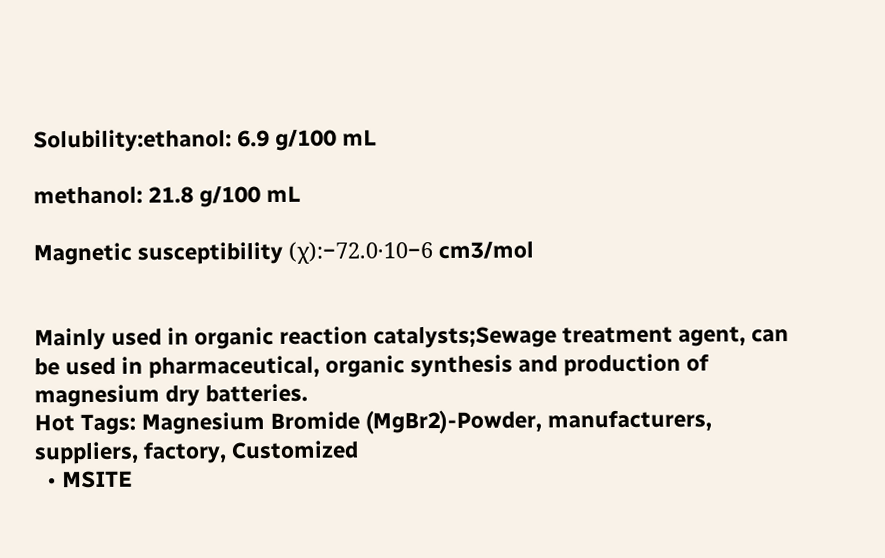Solubility:ethanol: 6.9 g/100 mL

methanol: 21.8 g/100 mL

Magnetic susceptibility (χ):−72.0·10−6 cm3/mol


Mainly used in organic reaction catalysts;Sewage treatment agent, can be used in pharmaceutical, organic synthesis and production of magnesium dry batteries.
Hot Tags: Magnesium Bromide (MgBr2)-Powder, manufacturers, suppliers, factory, Customized
  • MSITE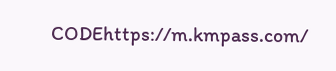CODEhttps://m.kmpass.com/